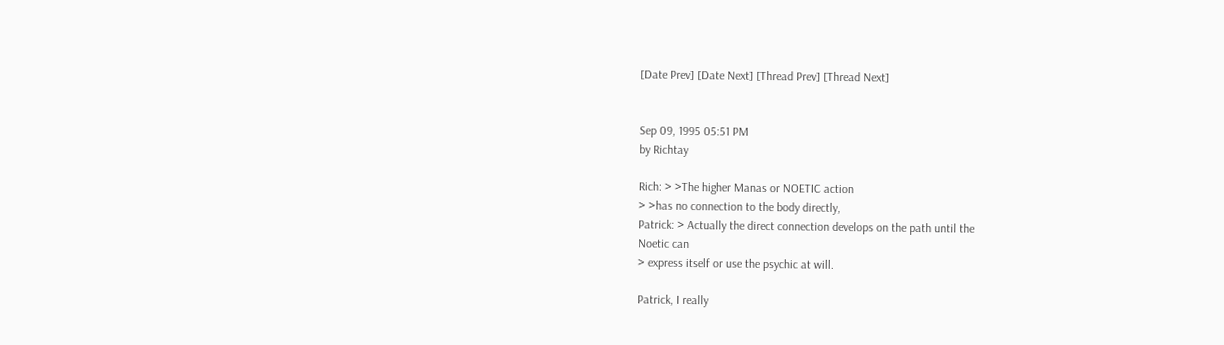[Date Prev] [Date Next] [Thread Prev] [Thread Next]


Sep 09, 1995 05:51 PM
by Richtay

Rich: > >The higher Manas or NOETIC action
> >has no connection to the body directly,
Patrick: > Actually the direct connection develops on the path until the
Noetic can
> express itself or use the psychic at will.

Patrick, I really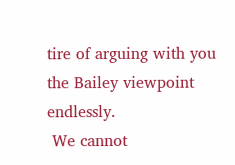tire of arguing with you the Bailey viewpoint endlessly.
 We cannot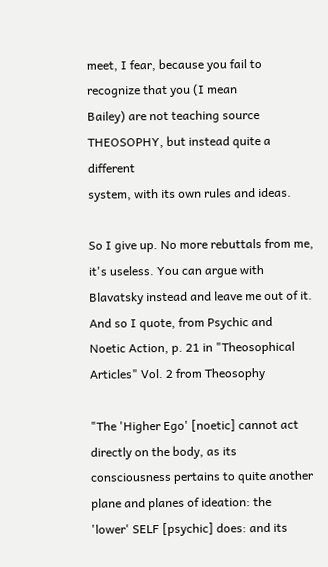meet, I fear, because you fail to recognize that you (I mean
Bailey) are not teaching source THEOSOPHY, but instead quite a different
system, with its own rules and ideas.

So I give up. No more rebuttals from me, it's useless. You can argue with
Blavatsky instead and leave me out of it. And so I quote, from Psychic and
Noetic Action, p. 21 in "Theosophical Articles" Vol. 2 from Theosophy

"The 'Higher Ego' [noetic] cannot act directly on the body, as its
consciousness pertains to quite another plane and planes of ideation: the
'lower' SELF [psychic] does: and its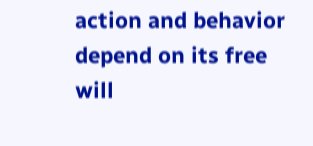action and behavior depend on its free
will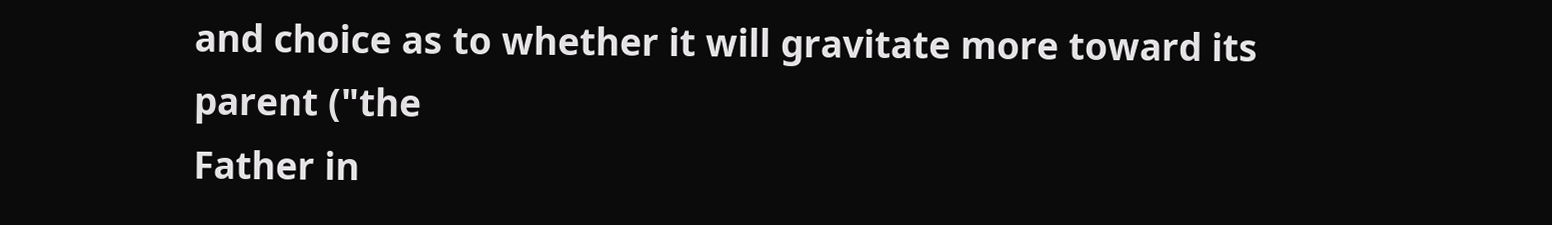and choice as to whether it will gravitate more toward its parent ("the
Father in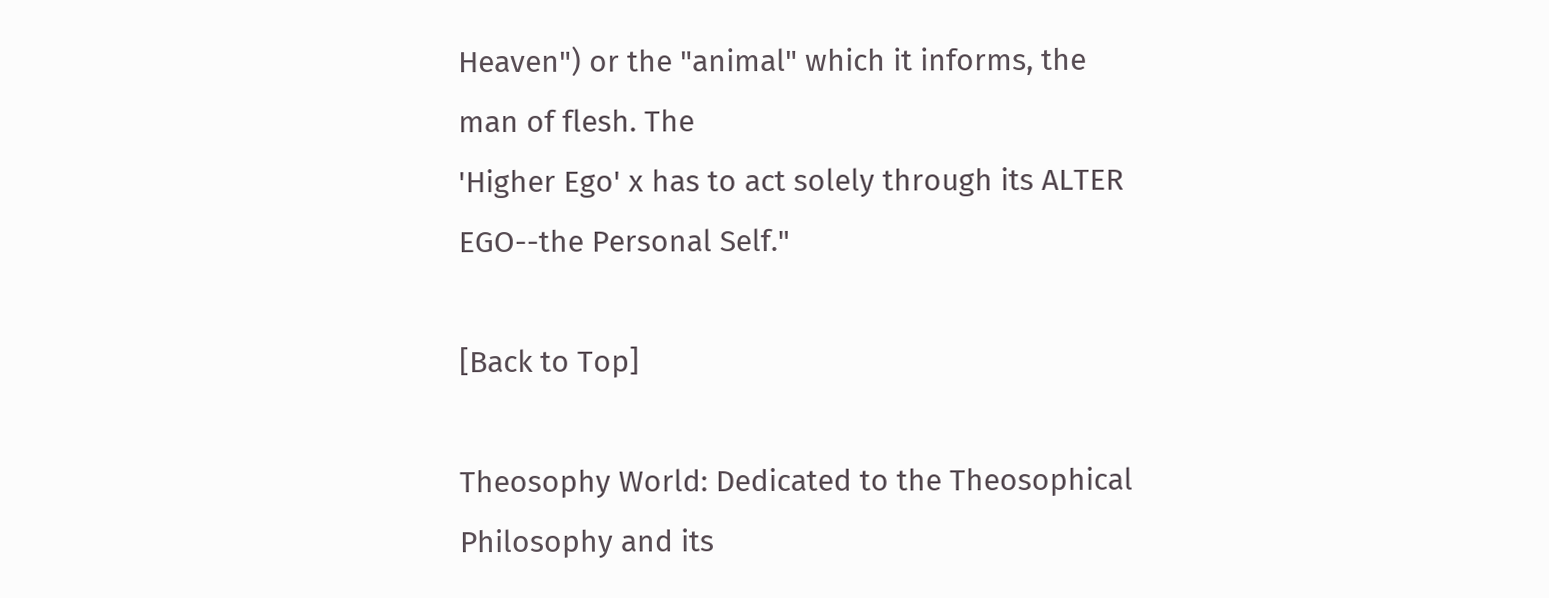Heaven") or the "animal" which it informs, the man of flesh. The
'Higher Ego' x has to act solely through its ALTER EGO--the Personal Self."

[Back to Top]

Theosophy World: Dedicated to the Theosophical Philosophy and its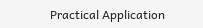Practical Application